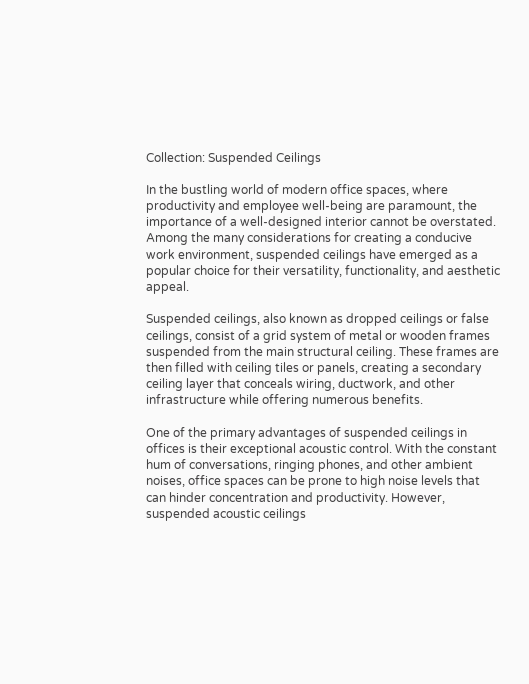Collection: Suspended Ceilings

In the bustling world of modern office spaces, where productivity and employee well-being are paramount, the importance of a well-designed interior cannot be overstated. Among the many considerations for creating a conducive work environment, suspended ceilings have emerged as a popular choice for their versatility, functionality, and aesthetic appeal.

Suspended ceilings, also known as dropped ceilings or false ceilings, consist of a grid system of metal or wooden frames suspended from the main structural ceiling. These frames are then filled with ceiling tiles or panels, creating a secondary ceiling layer that conceals wiring, ductwork, and other infrastructure while offering numerous benefits.

One of the primary advantages of suspended ceilings in offices is their exceptional acoustic control. With the constant hum of conversations, ringing phones, and other ambient noises, office spaces can be prone to high noise levels that can hinder concentration and productivity. However, suspended acoustic ceilings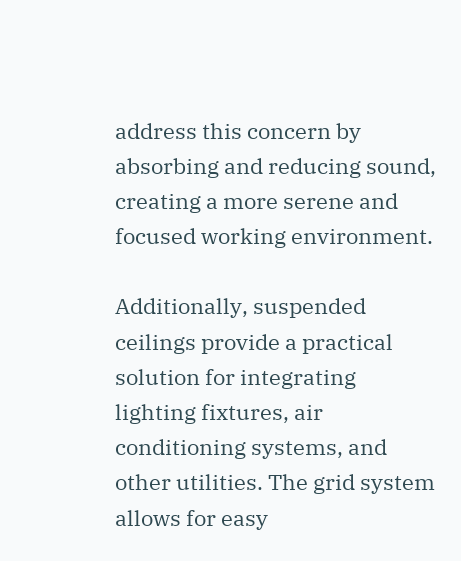address this concern by absorbing and reducing sound, creating a more serene and focused working environment.

Additionally, suspended ceilings provide a practical solution for integrating lighting fixtures, air conditioning systems, and other utilities. The grid system allows for easy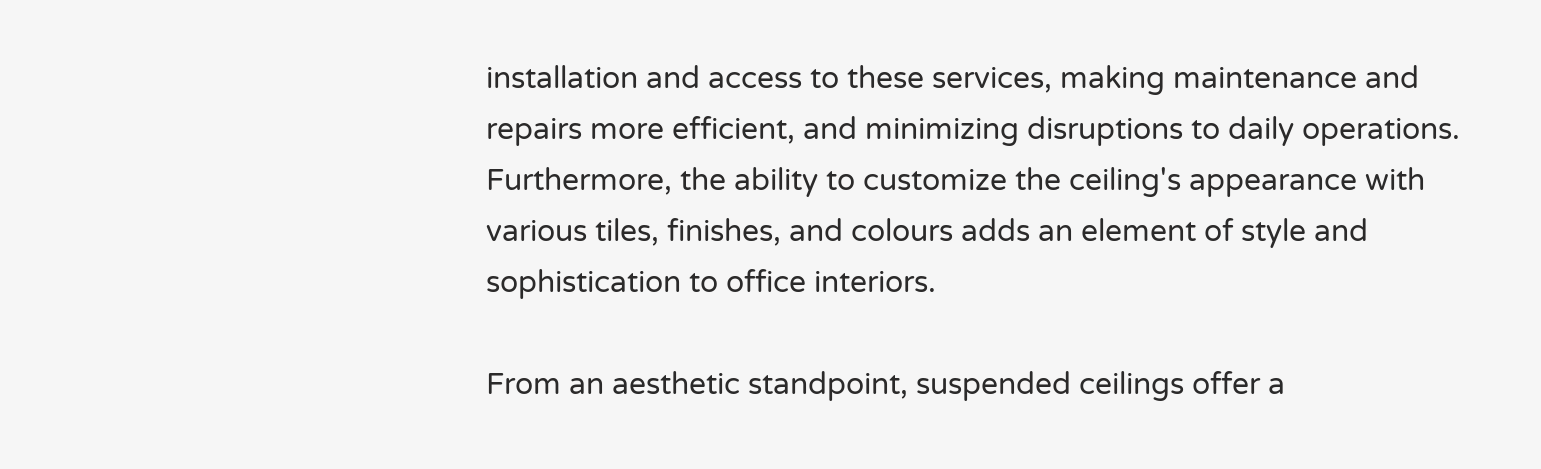installation and access to these services, making maintenance and repairs more efficient, and minimizing disruptions to daily operations. Furthermore, the ability to customize the ceiling's appearance with various tiles, finishes, and colours adds an element of style and sophistication to office interiors.

From an aesthetic standpoint, suspended ceilings offer a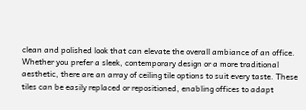clean and polished look that can elevate the overall ambiance of an office. Whether you prefer a sleek, contemporary design or a more traditional aesthetic, there are an array of ceiling tile options to suit every taste. These tiles can be easily replaced or repositioned, enabling offices to adapt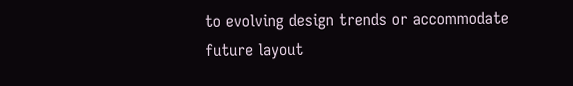to evolving design trends or accommodate future layout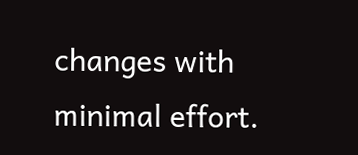changes with minimal effort.